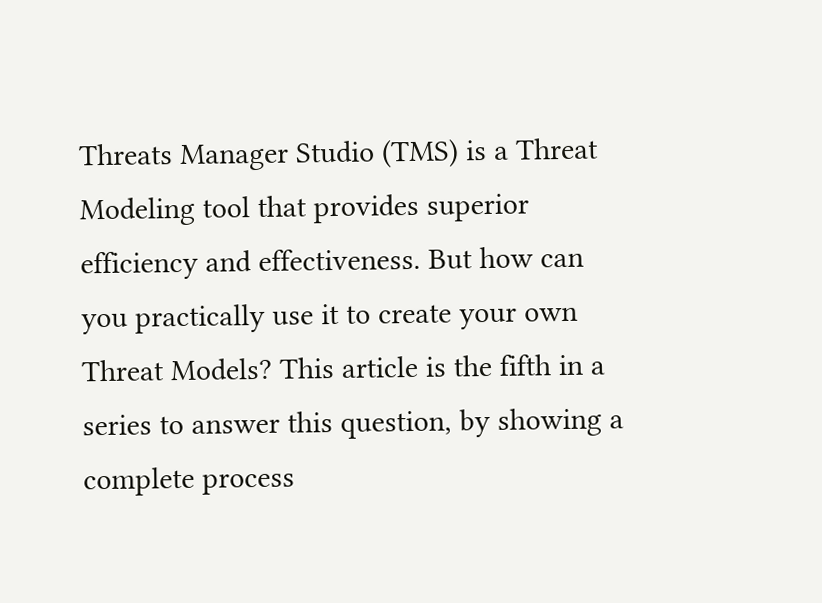Threats Manager Studio (TMS) is a Threat Modeling tool that provides superior efficiency and effectiveness. But how can you practically use it to create your own Threat Models? This article is the fifth in a series to answer this question, by showing a complete process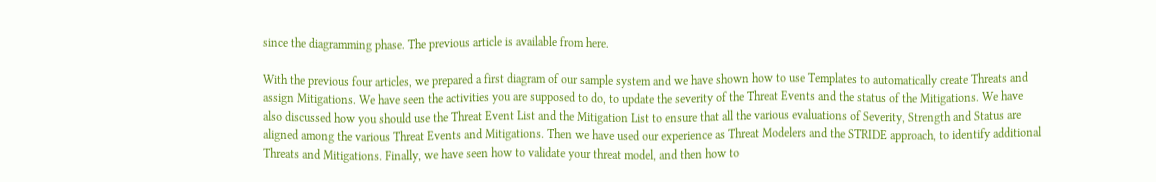since the diagramming phase. The previous article is available from here.

With the previous four articles, we prepared a first diagram of our sample system and we have shown how to use Templates to automatically create Threats and assign Mitigations. We have seen the activities you are supposed to do, to update the severity of the Threat Events and the status of the Mitigations. We have also discussed how you should use the Threat Event List and the Mitigation List to ensure that all the various evaluations of Severity, Strength and Status are aligned among the various Threat Events and Mitigations. Then we have used our experience as Threat Modelers and the STRIDE approach, to identify additional Threats and Mitigations. Finally, we have seen how to validate your threat model, and then how to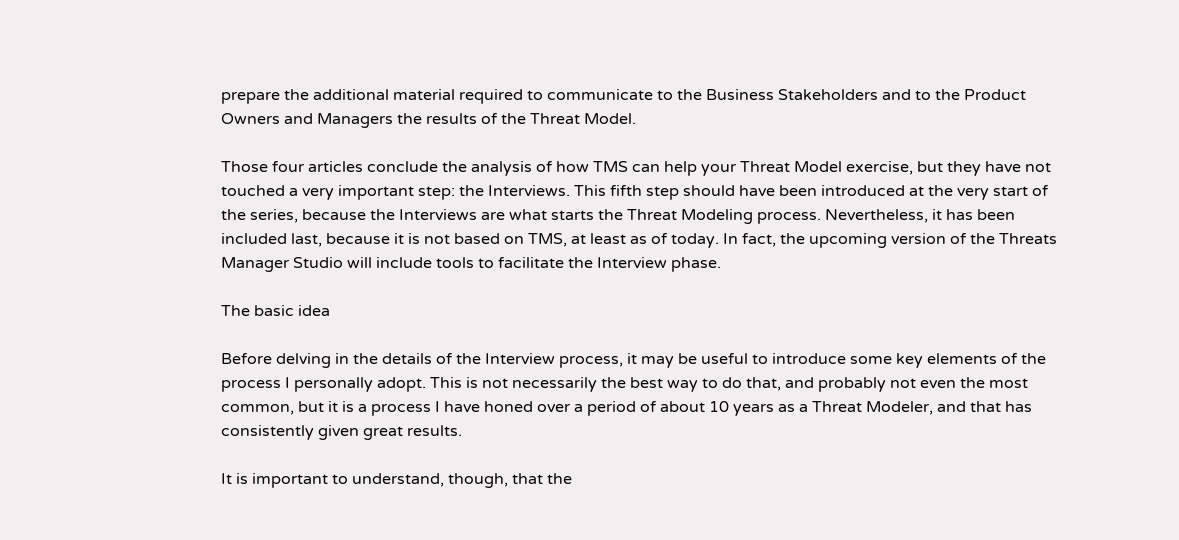prepare the additional material required to communicate to the Business Stakeholders and to the Product Owners and Managers the results of the Threat Model.

Those four articles conclude the analysis of how TMS can help your Threat Model exercise, but they have not touched a very important step: the Interviews. This fifth step should have been introduced at the very start of the series, because the Interviews are what starts the Threat Modeling process. Nevertheless, it has been included last, because it is not based on TMS, at least as of today. In fact, the upcoming version of the Threats Manager Studio will include tools to facilitate the Interview phase.

The basic idea

Before delving in the details of the Interview process, it may be useful to introduce some key elements of the process I personally adopt. This is not necessarily the best way to do that, and probably not even the most common, but it is a process I have honed over a period of about 10 years as a Threat Modeler, and that has consistently given great results.

It is important to understand, though, that the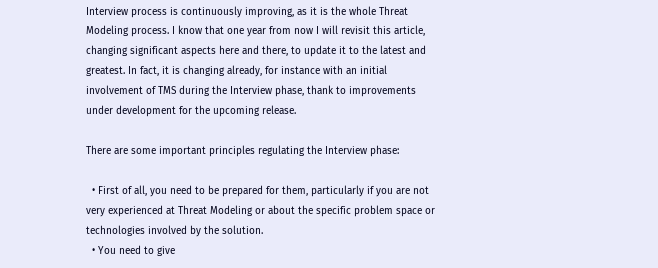Interview process is continuously improving, as it is the whole Threat Modeling process. I know that one year from now I will revisit this article, changing significant aspects here and there, to update it to the latest and greatest. In fact, it is changing already, for instance with an initial involvement of TMS during the Interview phase, thank to improvements under development for the upcoming release.

There are some important principles regulating the Interview phase:

  • First of all, you need to be prepared for them, particularly if you are not very experienced at Threat Modeling or about the specific problem space or technologies involved by the solution.
  • You need to give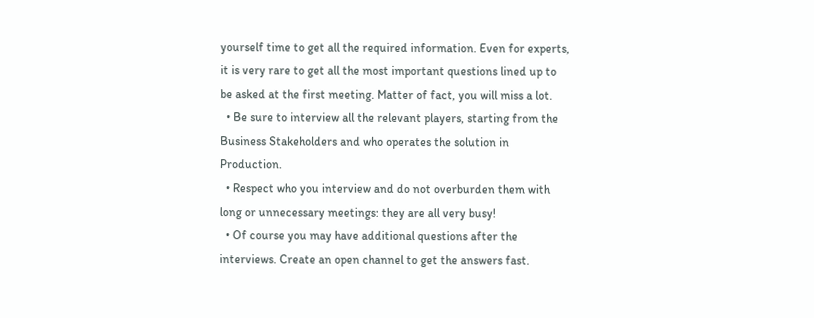yourself time to get all the required information. Even for experts, it is very rare to get all the most important questions lined up to be asked at the first meeting. Matter of fact, you will miss a lot.
  • Be sure to interview all the relevant players, starting from the Business Stakeholders and who operates the solution in Production.
  • Respect who you interview and do not overburden them with long or unnecessary meetings: they are all very busy!
  • Of course you may have additional questions after the interviews. Create an open channel to get the answers fast.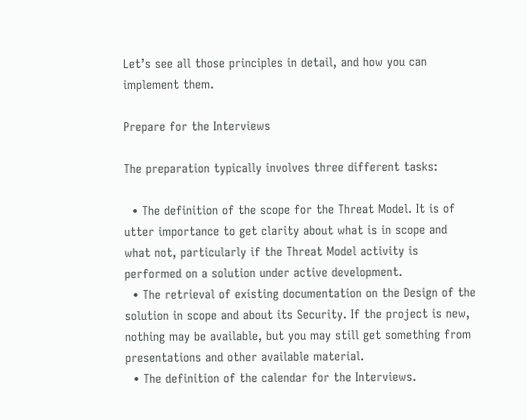Let’s see all those principles in detail, and how you can implement them.

Prepare for the Interviews

The preparation typically involves three different tasks:

  • The definition of the scope for the Threat Model. It is of utter importance to get clarity about what is in scope and what not, particularly if the Threat Model activity is performed on a solution under active development.
  • The retrieval of existing documentation on the Design of the solution in scope and about its Security. If the project is new, nothing may be available, but you may still get something from presentations and other available material.
  • The definition of the calendar for the Interviews.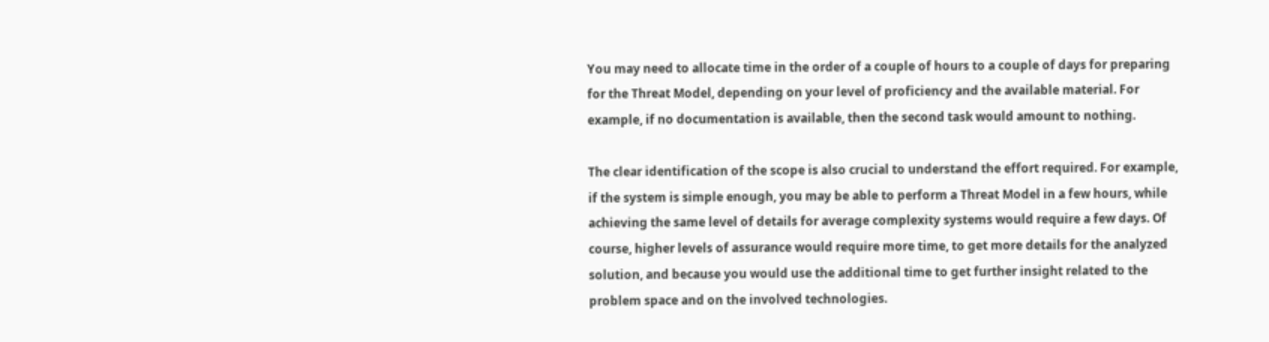You may need to allocate time in the order of a couple of hours to a couple of days for preparing for the Threat Model, depending on your level of proficiency and the available material. For example, if no documentation is available, then the second task would amount to nothing.

The clear identification of the scope is also crucial to understand the effort required. For example, if the system is simple enough, you may be able to perform a Threat Model in a few hours, while achieving the same level of details for average complexity systems would require a few days. Of course, higher levels of assurance would require more time, to get more details for the analyzed solution, and because you would use the additional time to get further insight related to the problem space and on the involved technologies.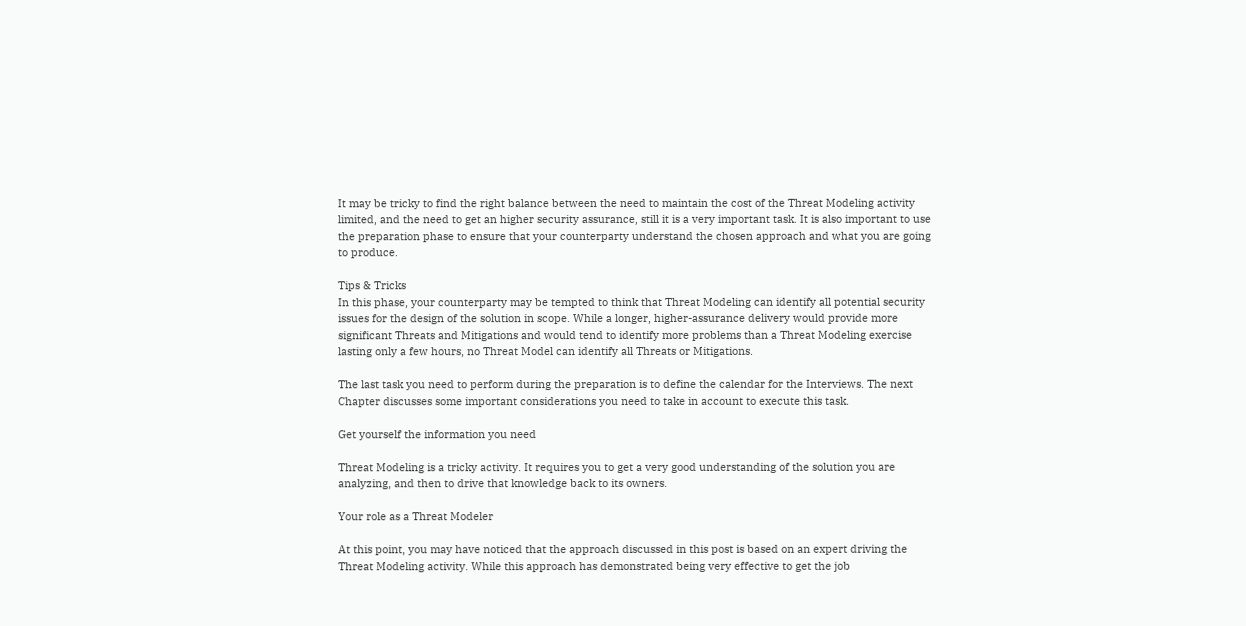It may be tricky to find the right balance between the need to maintain the cost of the Threat Modeling activity limited, and the need to get an higher security assurance, still it is a very important task. It is also important to use the preparation phase to ensure that your counterparty understand the chosen approach and what you are going to produce.

Tips & Tricks
In this phase, your counterparty may be tempted to think that Threat Modeling can identify all potential security issues for the design of the solution in scope. While a longer, higher-assurance delivery would provide more significant Threats and Mitigations and would tend to identify more problems than a Threat Modeling exercise lasting only a few hours, no Threat Model can identify all Threats or Mitigations.

The last task you need to perform during the preparation is to define the calendar for the Interviews. The next Chapter discusses some important considerations you need to take in account to execute this task.

Get yourself the information you need

Threat Modeling is a tricky activity. It requires you to get a very good understanding of the solution you are analyzing, and then to drive that knowledge back to its owners.

Your role as a Threat Modeler

At this point, you may have noticed that the approach discussed in this post is based on an expert driving the Threat Modeling activity. While this approach has demonstrated being very effective to get the job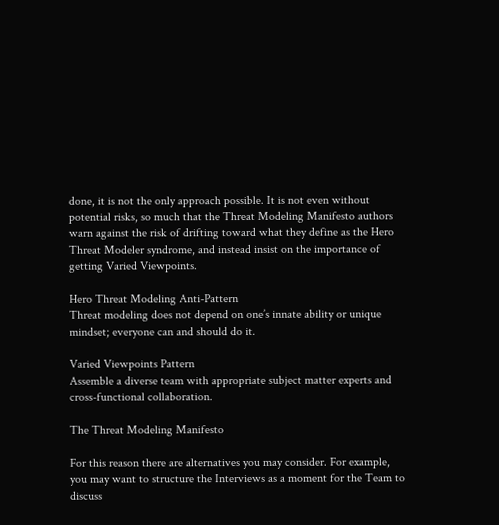done, it is not the only approach possible. It is not even without potential risks, so much that the Threat Modeling Manifesto authors warn against the risk of drifting toward what they define as the Hero Threat Modeler syndrome, and instead insist on the importance of getting Varied Viewpoints.

Hero Threat Modeling Anti-Pattern
Threat modeling does not depend on one’s innate ability or unique mindset; everyone can and should do it.

Varied Viewpoints Pattern
Assemble a diverse team with appropriate subject matter experts and cross-functional collaboration.

The Threat Modeling Manifesto

For this reason there are alternatives you may consider. For example, you may want to structure the Interviews as a moment for the Team to discuss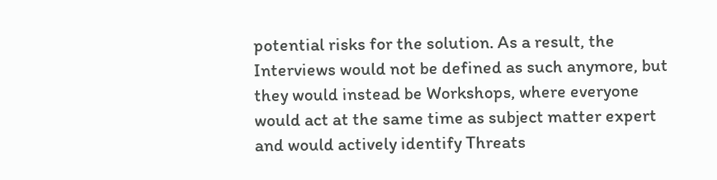potential risks for the solution. As a result, the Interviews would not be defined as such anymore, but they would instead be Workshops, where everyone would act at the same time as subject matter expert and would actively identify Threats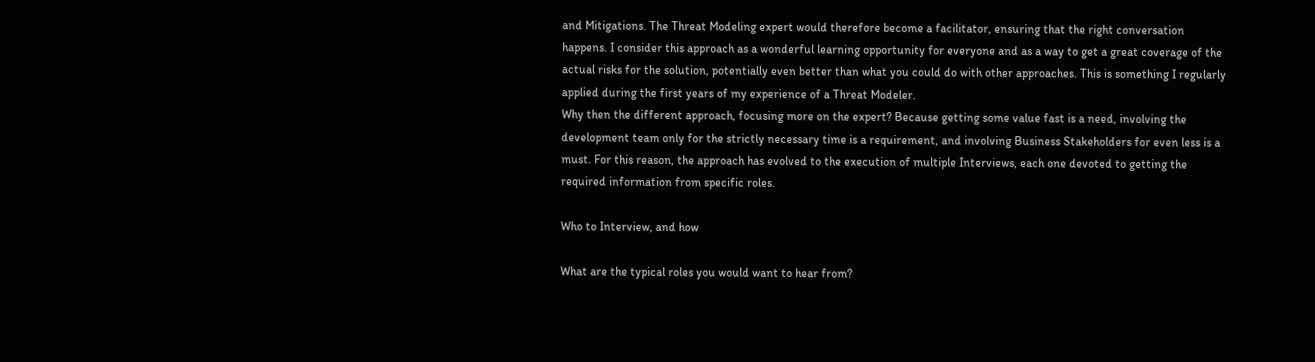and Mitigations. The Threat Modeling expert would therefore become a facilitator, ensuring that the right conversation happens. I consider this approach as a wonderful learning opportunity for everyone and as a way to get a great coverage of the actual risks for the solution, potentially even better than what you could do with other approaches. This is something I regularly applied during the first years of my experience of a Threat Modeler.
Why then the different approach, focusing more on the expert? Because getting some value fast is a need, involving the development team only for the strictly necessary time is a requirement, and involving Business Stakeholders for even less is a must. For this reason, the approach has evolved to the execution of multiple Interviews, each one devoted to getting the required information from specific roles.

Who to Interview, and how

What are the typical roles you would want to hear from?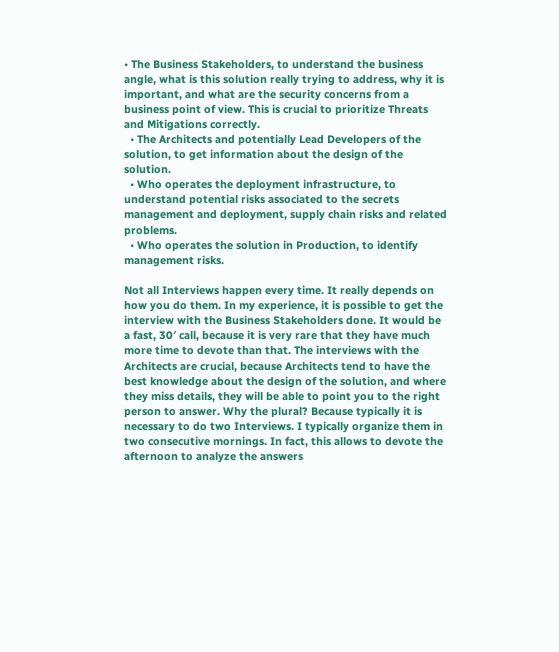• The Business Stakeholders, to understand the business angle, what is this solution really trying to address, why it is important, and what are the security concerns from a business point of view. This is crucial to prioritize Threats and Mitigations correctly.
  • The Architects and potentially Lead Developers of the solution, to get information about the design of the solution.
  • Who operates the deployment infrastructure, to understand potential risks associated to the secrets management and deployment, supply chain risks and related problems.
  • Who operates the solution in Production, to identify management risks.

Not all Interviews happen every time. It really depends on how you do them. In my experience, it is possible to get the interview with the Business Stakeholders done. It would be a fast, 30′ call, because it is very rare that they have much more time to devote than that. The interviews with the Architects are crucial, because Architects tend to have the best knowledge about the design of the solution, and where they miss details, they will be able to point you to the right person to answer. Why the plural? Because typically it is necessary to do two Interviews. I typically organize them in two consecutive mornings. In fact, this allows to devote the afternoon to analyze the answers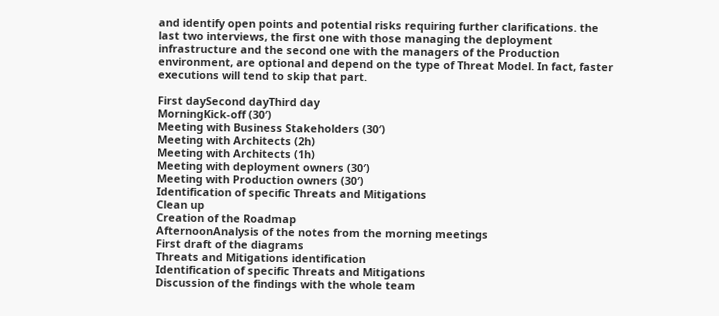and identify open points and potential risks requiring further clarifications. the last two interviews, the first one with those managing the deployment infrastructure and the second one with the managers of the Production environment, are optional and depend on the type of Threat Model. In fact, faster executions will tend to skip that part.

First daySecond dayThird day
MorningKick-off (30′)
Meeting with Business Stakeholders (30′)
Meeting with Architects (2h)
Meeting with Architects (1h)
Meeting with deployment owners (30′)
Meeting with Production owners (30′)
Identification of specific Threats and Mitigations
Clean up
Creation of the Roadmap
AfternoonAnalysis of the notes from the morning meetings
First draft of the diagrams
Threats and Mitigations identification
Identification of specific Threats and Mitigations
Discussion of the findings with the whole team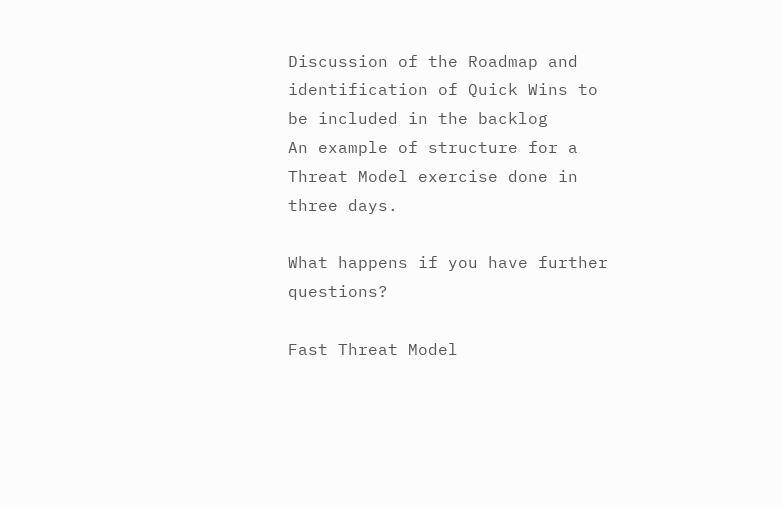Discussion of the Roadmap and identification of Quick Wins to be included in the backlog
An example of structure for a Threat Model exercise done in three days.

What happens if you have further questions?

Fast Threat Model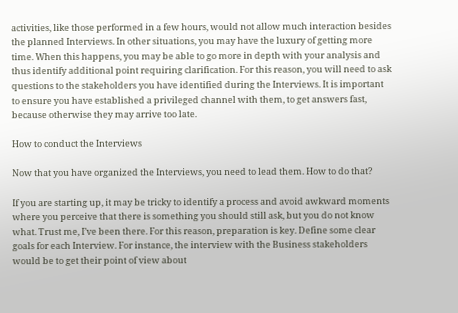activities, like those performed in a few hours, would not allow much interaction besides the planned Interviews. In other situations, you may have the luxury of getting more time. When this happens, you may be able to go more in depth with your analysis and thus identify additional point requiring clarification. For this reason, you will need to ask questions to the stakeholders you have identified during the Interviews. It is important to ensure you have established a privileged channel with them, to get answers fast, because otherwise they may arrive too late.

How to conduct the Interviews

Now that you have organized the Interviews, you need to lead them. How to do that?

If you are starting up, it may be tricky to identify a process and avoid awkward moments where you perceive that there is something you should still ask, but you do not know what. Trust me, I’ve been there. For this reason, preparation is key. Define some clear goals for each Interview. For instance, the interview with the Business stakeholders would be to get their point of view about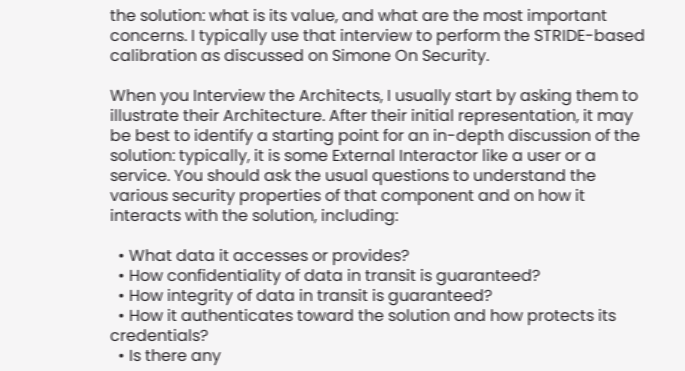the solution: what is its value, and what are the most important concerns. I typically use that interview to perform the STRIDE-based calibration as discussed on Simone On Security.

When you Interview the Architects, I usually start by asking them to illustrate their Architecture. After their initial representation, it may be best to identify a starting point for an in-depth discussion of the solution: typically, it is some External Interactor like a user or a service. You should ask the usual questions to understand the various security properties of that component and on how it interacts with the solution, including:

  • What data it accesses or provides?
  • How confidentiality of data in transit is guaranteed?
  • How integrity of data in transit is guaranteed?
  • How it authenticates toward the solution and how protects its credentials?
  • Is there any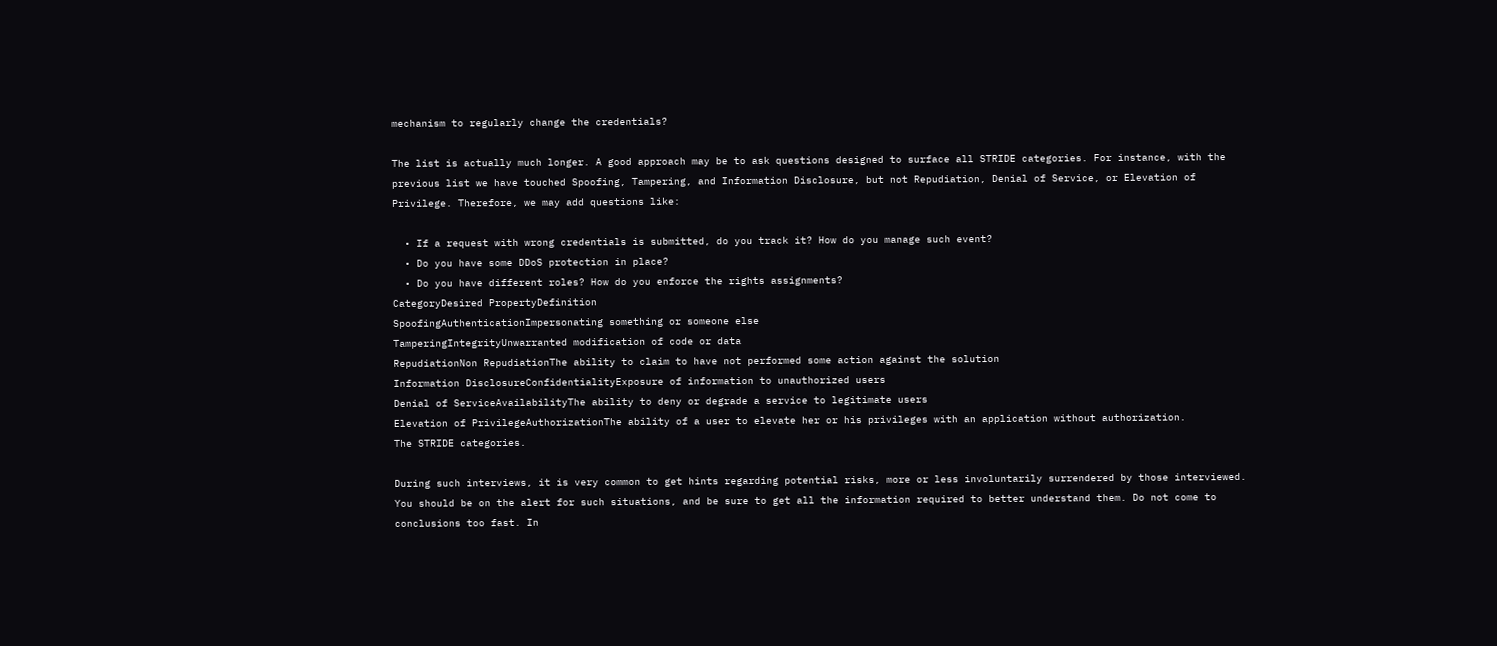mechanism to regularly change the credentials?

The list is actually much longer. A good approach may be to ask questions designed to surface all STRIDE categories. For instance, with the previous list we have touched Spoofing, Tampering, and Information Disclosure, but not Repudiation, Denial of Service, or Elevation of Privilege. Therefore, we may add questions like:

  • If a request with wrong credentials is submitted, do you track it? How do you manage such event?
  • Do you have some DDoS protection in place?
  • Do you have different roles? How do you enforce the rights assignments?
CategoryDesired PropertyDefinition
SpoofingAuthenticationImpersonating something or someone else
TamperingIntegrityUnwarranted modification of code or data
RepudiationNon RepudiationThe ability to claim to have not performed some action against the solution
Information DisclosureConfidentialityExposure of information to unauthorized users
Denial of ServiceAvailabilityThe ability to deny or degrade a service to legitimate users
Elevation of PrivilegeAuthorizationThe ability of a user to elevate her or his privileges with an application without authorization.
The STRIDE categories.

During such interviews, it is very common to get hints regarding potential risks, more or less involuntarily surrendered by those interviewed. You should be on the alert for such situations, and be sure to get all the information required to better understand them. Do not come to conclusions too fast. In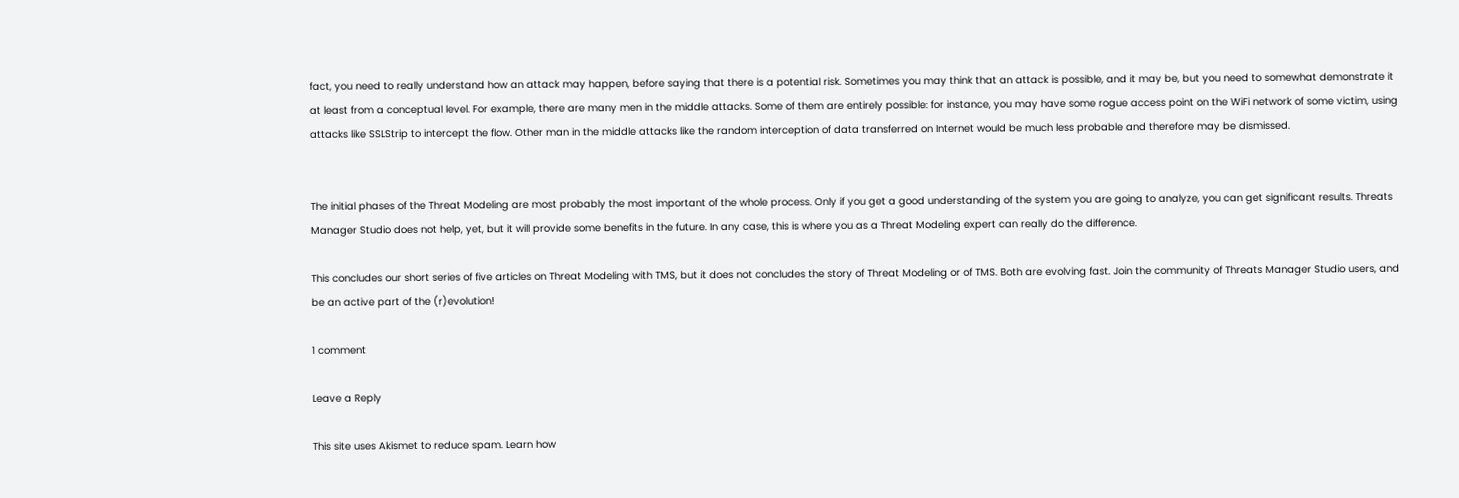fact, you need to really understand how an attack may happen, before saying that there is a potential risk. Sometimes you may think that an attack is possible, and it may be, but you need to somewhat demonstrate it at least from a conceptual level. For example, there are many men in the middle attacks. Some of them are entirely possible: for instance, you may have some rogue access point on the WiFi network of some victim, using attacks like SSLStrip to intercept the flow. Other man in the middle attacks like the random interception of data transferred on Internet would be much less probable and therefore may be dismissed.


The initial phases of the Threat Modeling are most probably the most important of the whole process. Only if you get a good understanding of the system you are going to analyze, you can get significant results. Threats Manager Studio does not help, yet, but it will provide some benefits in the future. In any case, this is where you as a Threat Modeling expert can really do the difference.

This concludes our short series of five articles on Threat Modeling with TMS, but it does not concludes the story of Threat Modeling or of TMS. Both are evolving fast. Join the community of Threats Manager Studio users, and be an active part of the (r)evolution!

1 comment

Leave a Reply

This site uses Akismet to reduce spam. Learn how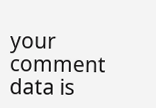your comment data is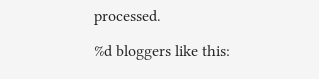processed.

%d bloggers like this: